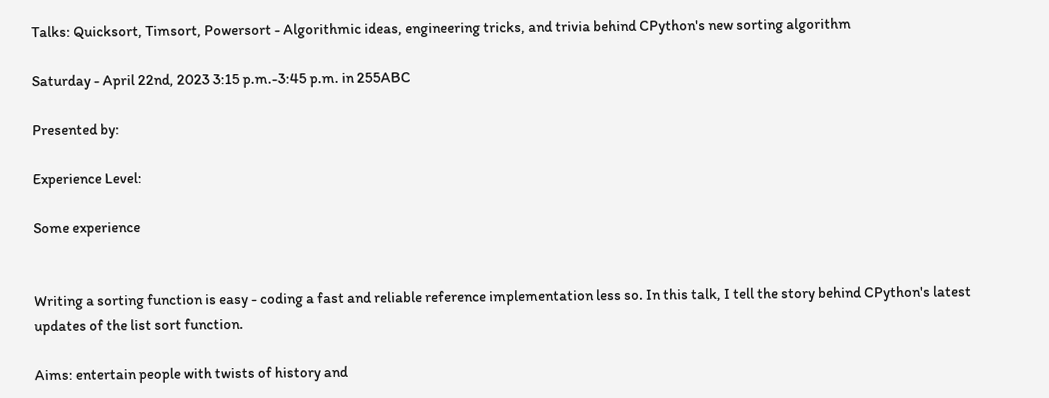Talks: Quicksort, Timsort, Powersort - Algorithmic ideas, engineering tricks, and trivia behind CPython's new sorting algorithm

Saturday - April 22nd, 2023 3:15 p.m.-3:45 p.m. in 255ABC

Presented by:

Experience Level:

Some experience


Writing a sorting function is easy - coding a fast and reliable reference implementation less so. In this talk, I tell the story behind CPython's latest updates of the list sort function.

Aims: entertain people with twists of history and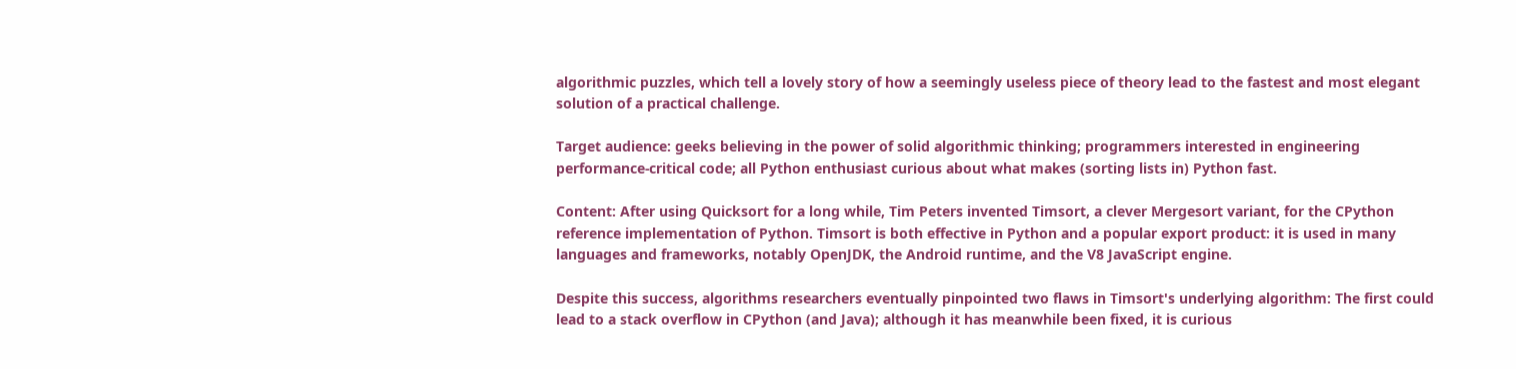algorithmic puzzles, which tell a lovely story of how a seemingly useless piece of theory lead to the fastest and most elegant solution of a practical challenge.

Target audience: geeks believing in the power of solid algorithmic thinking; programmers interested in engineering performance-critical code; all Python enthusiast curious about what makes (sorting lists in) Python fast.

Content: After using Quicksort for a long while, Tim Peters invented Timsort, a clever Mergesort variant, for the CPython reference implementation of Python. Timsort is both effective in Python and a popular export product: it is used in many languages and frameworks, notably OpenJDK, the Android runtime, and the V8 JavaScript engine.

Despite this success, algorithms researchers eventually pinpointed two flaws in Timsort's underlying algorithm: The first could lead to a stack overflow in CPython (and Java); although it has meanwhile been fixed, it is curious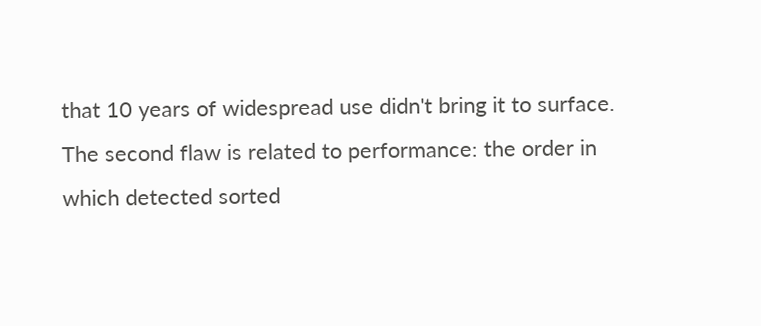that 10 years of widespread use didn't bring it to surface. The second flaw is related to performance: the order in which detected sorted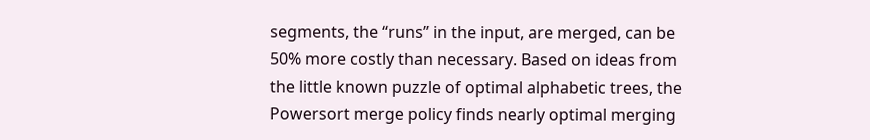segments, the “runs” in the input, are merged, can be 50% more costly than necessary. Based on ideas from the little known puzzle of optimal alphabetic trees, the Powersort merge policy finds nearly optimal merging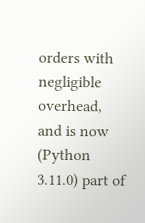orders with negligible overhead, and is now (Python 3.11.0) part of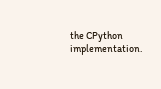the CPython implementation.